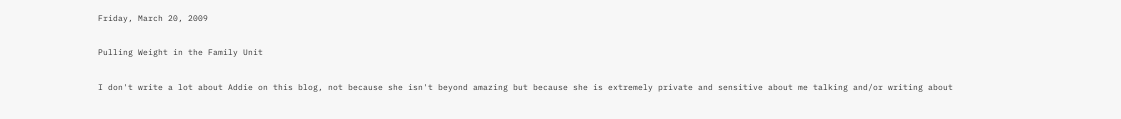Friday, March 20, 2009

Pulling Weight in the Family Unit

I don't write a lot about Addie on this blog, not because she isn't beyond amazing but because she is extremely private and sensitive about me talking and/or writing about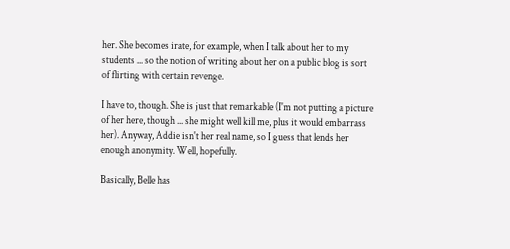her. She becomes irate, for example, when I talk about her to my students ... so the notion of writing about her on a public blog is sort of flirting with certain revenge.

I have to, though. She is just that remarkable (I'm not putting a picture of her here, though ... she might well kill me, plus it would embarrass her). Anyway, Addie isn't her real name, so I guess that lends her enough anonymity. Well, hopefully.

Basically, Belle has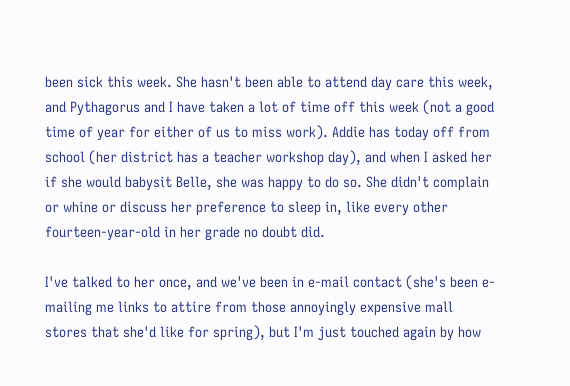been sick this week. She hasn't been able to attend day care this week, and Pythagorus and I have taken a lot of time off this week (not a good time of year for either of us to miss work). Addie has today off from school (her district has a teacher workshop day), and when I asked her if she would babysit Belle, she was happy to do so. She didn't complain or whine or discuss her preference to sleep in, like every other fourteen-year-old in her grade no doubt did.

I've talked to her once, and we've been in e-mail contact (she's been e-mailing me links to attire from those annoyingly expensive mall stores that she'd like for spring), but I'm just touched again by how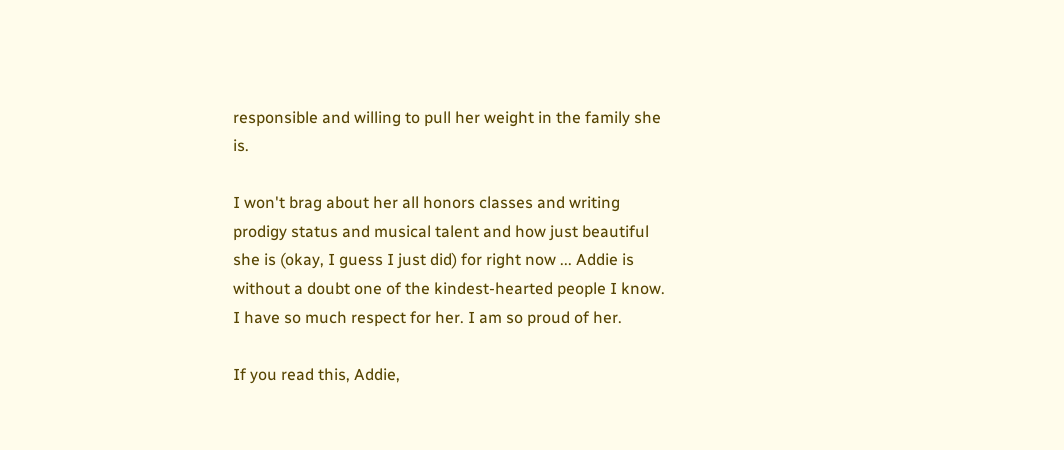responsible and willing to pull her weight in the family she is.

I won't brag about her all honors classes and writing prodigy status and musical talent and how just beautiful she is (okay, I guess I just did) for right now ... Addie is without a doubt one of the kindest-hearted people I know. I have so much respect for her. I am so proud of her.

If you read this, Addie,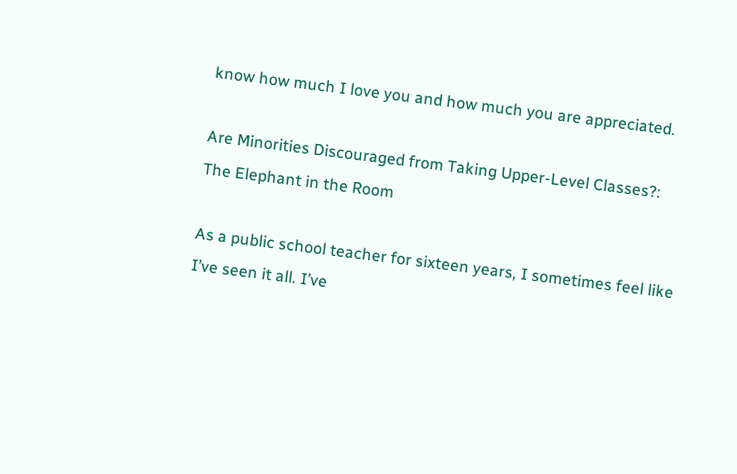know how much I love you and how much you are appreciated.

Are Minorities Discouraged from Taking Upper-Level Classes?: The Elephant in the Room

As a public school teacher for sixteen years, I sometimes feel like I’ve seen it all. I’ve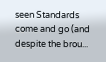seen Standards come and go (and despite the brou...